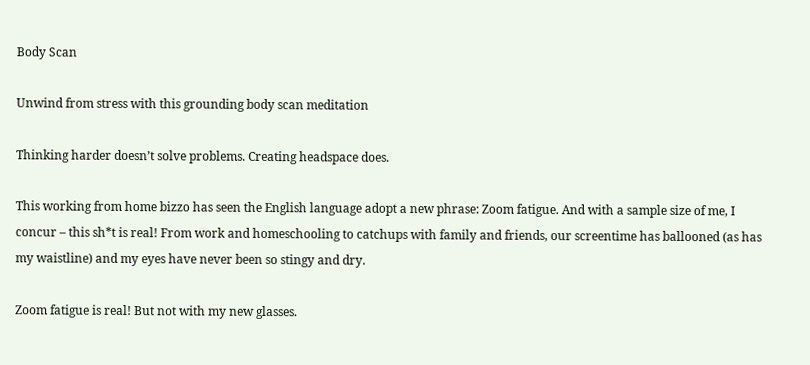Body Scan

Unwind from stress with this grounding body scan meditation

Thinking harder doesn’t solve problems. Creating headspace does.

This working from home bizzo has seen the English language adopt a new phrase: Zoom fatigue. And with a sample size of me, I concur – this sh*t is real! From work and homeschooling to catchups with family and friends, our screentime has ballooned (as has my waistline) and my eyes have never been so stingy and dry.

Zoom fatigue is real! But not with my new glasses.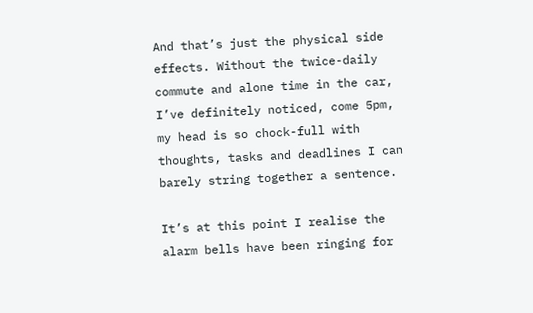And that’s just the physical side effects. Without the twice-daily commute and alone time in the car, I’ve definitely noticed, come 5pm, my head is so chock-full with thoughts, tasks and deadlines I can barely string together a sentence.

It’s at this point I realise the alarm bells have been ringing for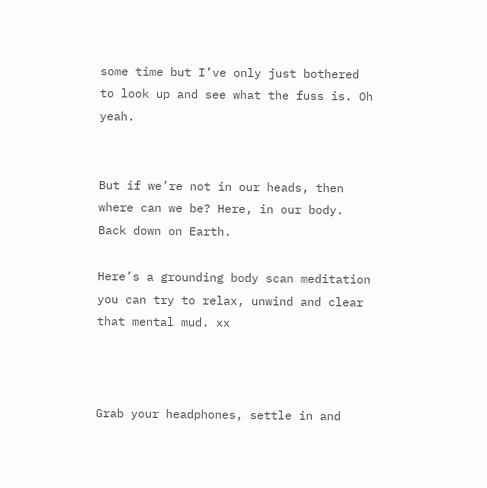some time but I’ve only just bothered to look up and see what the fuss is. Oh yeah.


But if we’re not in our heads, then where can we be? Here, in our body. Back down on Earth.

Here’s a grounding body scan meditation you can try to relax, unwind and clear that mental mud. xx



Grab your headphones, settle in and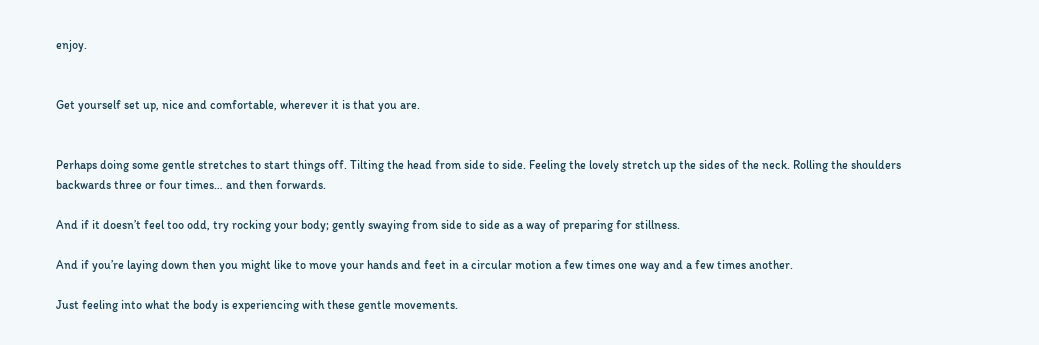enjoy.


Get yourself set up, nice and comfortable, wherever it is that you are.


Perhaps doing some gentle stretches to start things off. Tilting the head from side to side. Feeling the lovely stretch up the sides of the neck. Rolling the shoulders backwards three or four times… and then forwards.

And if it doesn’t feel too odd, try rocking your body; gently swaying from side to side as a way of preparing for stillness.

And if you’re laying down then you might like to move your hands and feet in a circular motion a few times one way and a few times another.

Just feeling into what the body is experiencing with these gentle movements.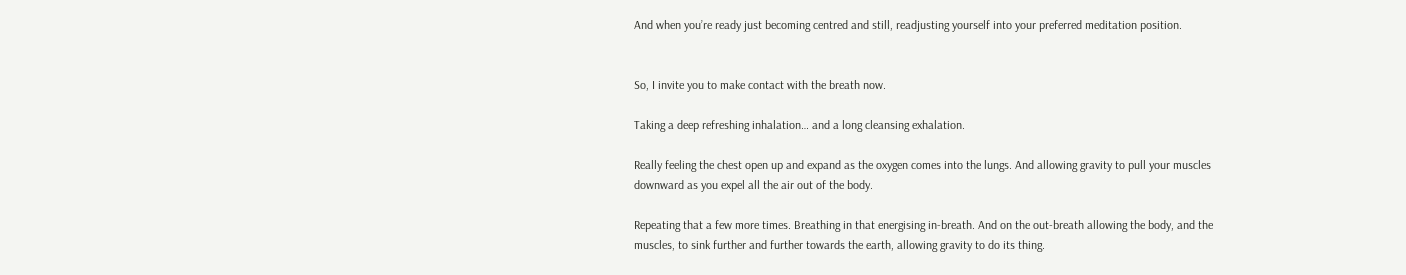And when you’re ready just becoming centred and still, readjusting yourself into your preferred meditation position.


So, I invite you to make contact with the breath now.

Taking a deep refreshing inhalation… and a long cleansing exhalation.

Really feeling the chest open up and expand as the oxygen comes into the lungs. And allowing gravity to pull your muscles downward as you expel all the air out of the body.

Repeating that a few more times. Breathing in that energising in-breath. And on the out-breath allowing the body, and the muscles, to sink further and further towards the earth, allowing gravity to do its thing.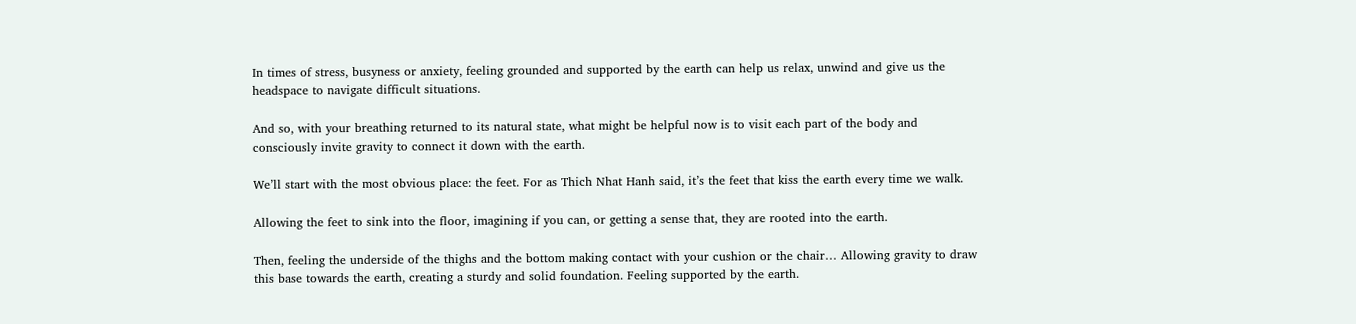In times of stress, busyness or anxiety, feeling grounded and supported by the earth can help us relax, unwind and give us the headspace to navigate difficult situations.

And so, with your breathing returned to its natural state, what might be helpful now is to visit each part of the body and consciously invite gravity to connect it down with the earth.

We’ll start with the most obvious place: the feet. For as Thich Nhat Hanh said, it’s the feet that kiss the earth every time we walk.

Allowing the feet to sink into the floor, imagining if you can, or getting a sense that, they are rooted into the earth.

Then, feeling the underside of the thighs and the bottom making contact with your cushion or the chair… Allowing gravity to draw this base towards the earth, creating a sturdy and solid foundation. Feeling supported by the earth.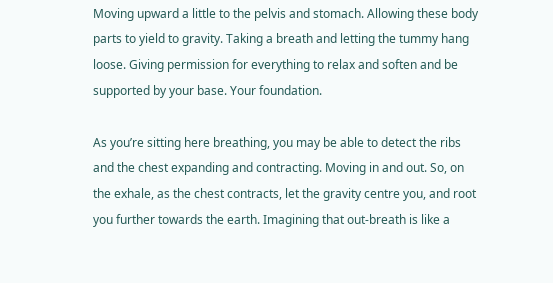Moving upward a little to the pelvis and stomach. Allowing these body parts to yield to gravity. Taking a breath and letting the tummy hang loose. Giving permission for everything to relax and soften and be supported by your base. Your foundation.

As you’re sitting here breathing, you may be able to detect the ribs and the chest expanding and contracting. Moving in and out. So, on the exhale, as the chest contracts, let the gravity centre you, and root you further towards the earth. Imagining that out-breath is like a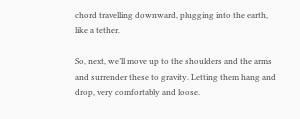chord travelling downward, plugging into the earth, like a tether.

So, next, we’ll move up to the shoulders and the arms and surrender these to gravity. Letting them hang and drop, very comfortably and loose.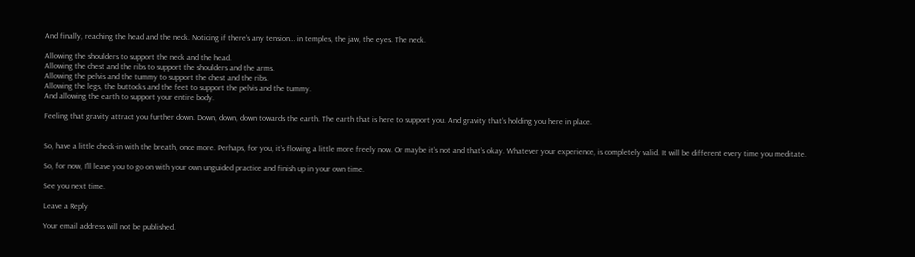And finally, reaching the head and the neck. Noticing if there’s any tension… in temples, the jaw, the eyes. The neck.

Allowing the shoulders to support the neck and the head.
Allowing the chest and the ribs to support the shoulders and the arms.
Allowing the pelvis and the tummy to support the chest and the ribs.
Allowing the legs, the buttocks and the feet to support the pelvis and the tummy.
And allowing the earth to support your entire body.

Feeling that gravity attract you further down. Down, down, down towards the earth. The earth that is here to support you. And gravity that’s holding you here in place.


So, have a little check-in with the breath, once more. Perhaps, for you, it’s flowing a little more freely now. Or maybe it’s not and that’s okay. Whatever your experience, is completely valid. It will be different every time you meditate.

So, for now, I’ll leave you to go on with your own unguided practice and finish up in your own time.

See you next time.

Leave a Reply

Your email address will not be published.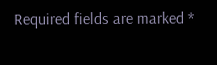Required fields are marked *